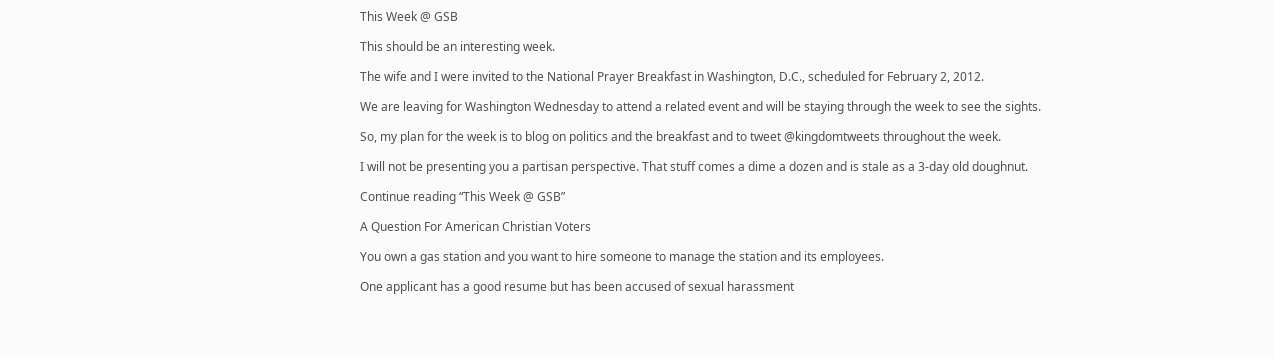This Week @ GSB

This should be an interesting week.

The wife and I were invited to the National Prayer Breakfast in Washington, D.C., scheduled for February 2, 2012.

We are leaving for Washington Wednesday to attend a related event and will be staying through the week to see the sights.

So, my plan for the week is to blog on politics and the breakfast and to tweet @kingdomtweets throughout the week.

I will not be presenting you a partisan perspective. That stuff comes a dime a dozen and is stale as a 3-day old doughnut.

Continue reading “This Week @ GSB”

A Question For American Christian Voters

You own a gas station and you want to hire someone to manage the station and its employees.

One applicant has a good resume but has been accused of sexual harassment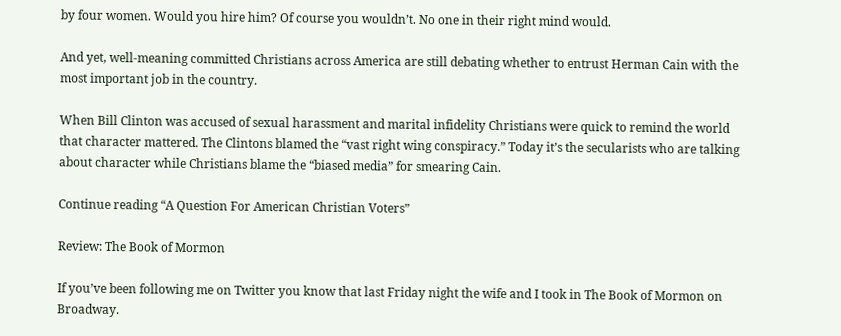by four women. Would you hire him? Of course you wouldn’t. No one in their right mind would.

And yet, well-meaning committed Christians across America are still debating whether to entrust Herman Cain with the most important job in the country.

When Bill Clinton was accused of sexual harassment and marital infidelity Christians were quick to remind the world that character mattered. The Clintons blamed the “vast right wing conspiracy.” Today it’s the secularists who are talking about character while Christians blame the “biased media” for smearing Cain.

Continue reading “A Question For American Christian Voters”

Review: The Book of Mormon

If you’ve been following me on Twitter you know that last Friday night the wife and I took in The Book of Mormon on Broadway.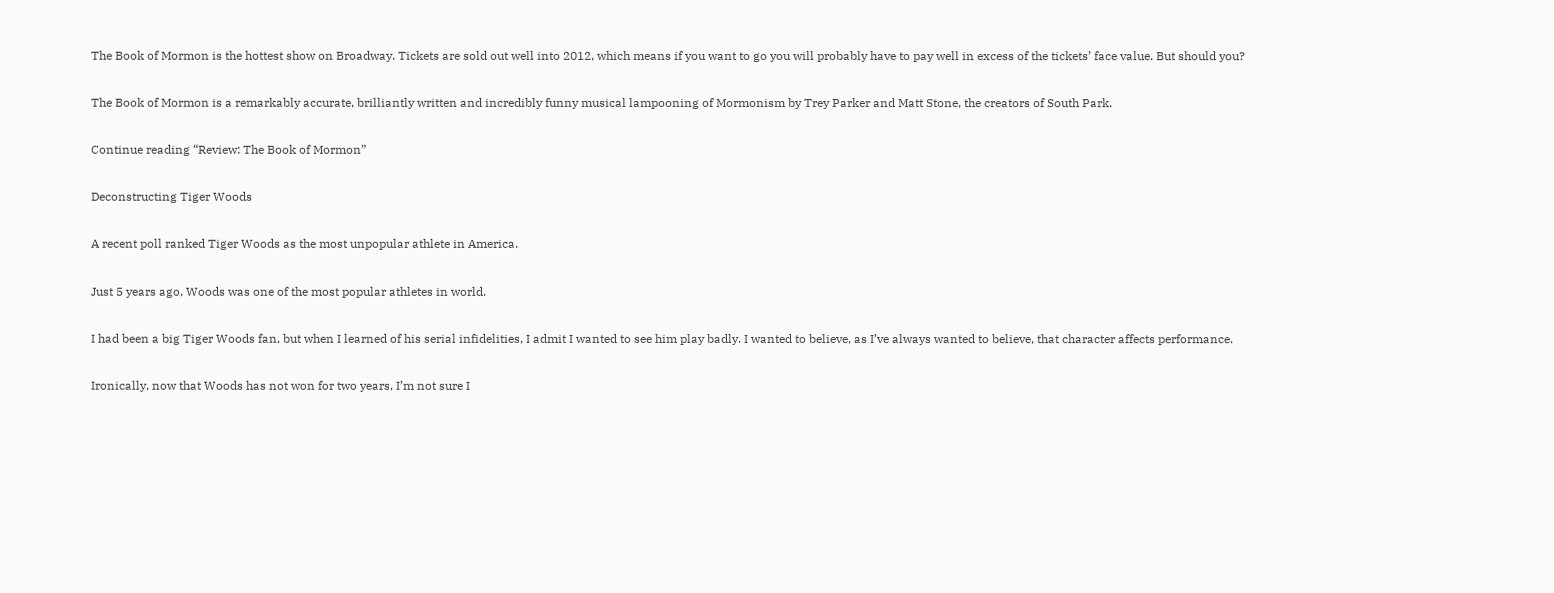The Book of Mormon is the hottest show on Broadway. Tickets are sold out well into 2012, which means if you want to go you will probably have to pay well in excess of the tickets’ face value. But should you?

The Book of Mormon is a remarkably accurate, brilliantly written and incredibly funny musical lampooning of Mormonism by Trey Parker and Matt Stone, the creators of South Park.

Continue reading “Review: The Book of Mormon”

Deconstructing Tiger Woods

A recent poll ranked Tiger Woods as the most unpopular athlete in America.

Just 5 years ago, Woods was one of the most popular athletes in world.

I had been a big Tiger Woods fan, but when I learned of his serial infidelities, I admit I wanted to see him play badly. I wanted to believe, as I’ve always wanted to believe, that character affects performance.

Ironically, now that Woods has not won for two years, I’m not sure I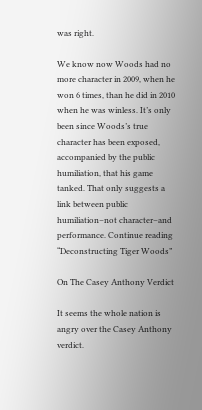was right.

We know now Woods had no more character in 2009, when he won 6 times, than he did in 2010 when he was winless. It’s only been since Woods’s true character has been exposed, accompanied by the public humiliation, that his game tanked. That only suggests a link between public humiliation–not character–and performance. Continue reading “Deconstructing Tiger Woods”

On The Casey Anthony Verdict

It seems the whole nation is angry over the Casey Anthony verdict.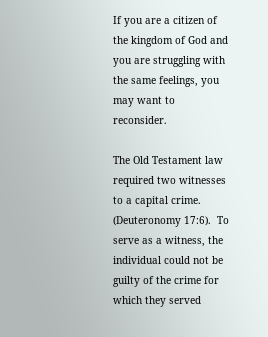If you are a citizen of the kingdom of God and you are struggling with the same feelings, you may want to reconsider.

The Old Testament law required two witnesses to a capital crime. (Deuteronomy 17:6).  To serve as a witness, the individual could not be guilty of the crime for which they served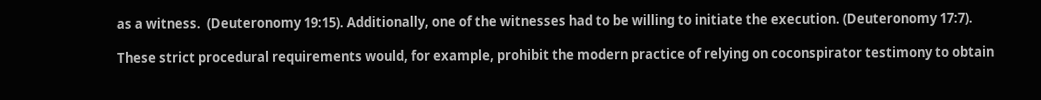as a witness.  (Deuteronomy 19:15). Additionally, one of the witnesses had to be willing to initiate the execution. (Deuteronomy 17:7).

These strict procedural requirements would, for example, prohibit the modern practice of relying on coconspirator testimony to obtain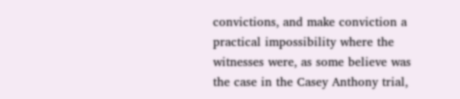convictions, and make conviction a practical impossibility where the witnesses were, as some believe was the case in the Casey Anthony trial,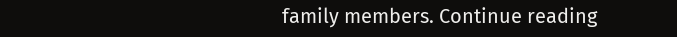family members. Continue reading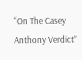“On The Casey Anthony Verdict”